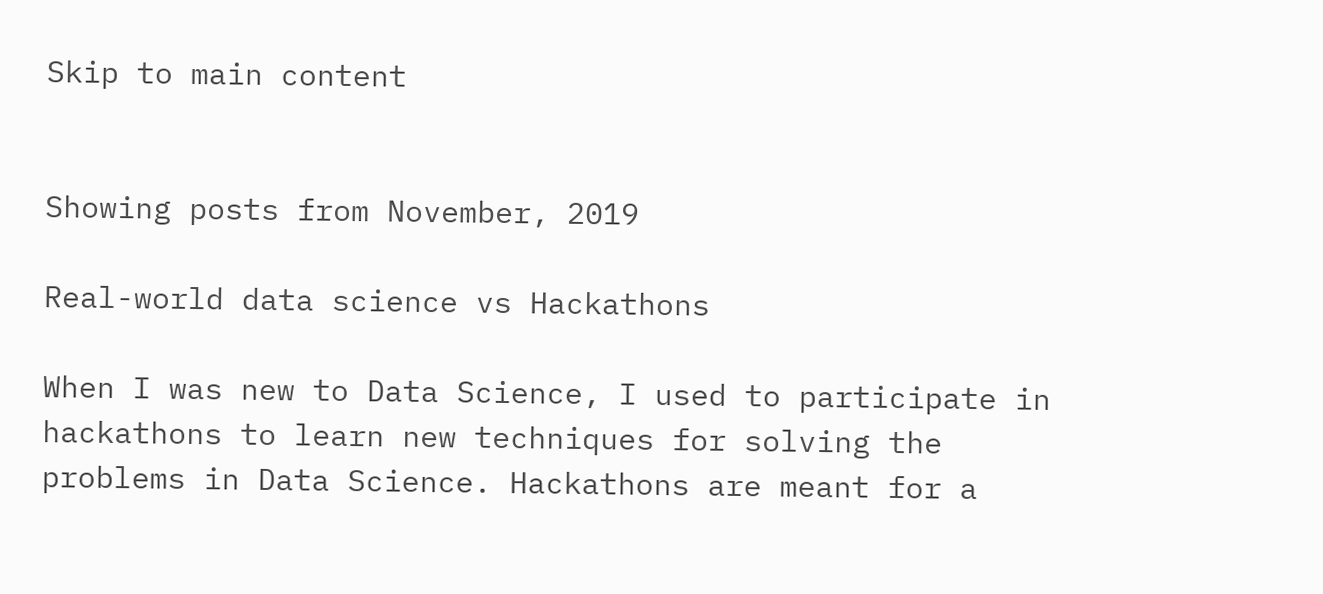Skip to main content


Showing posts from November, 2019

Real-world data science vs Hackathons

When I was new to Data Science, I used to participate in hackathons to learn new techniques for solving the problems in Data Science. Hackathons are meant for a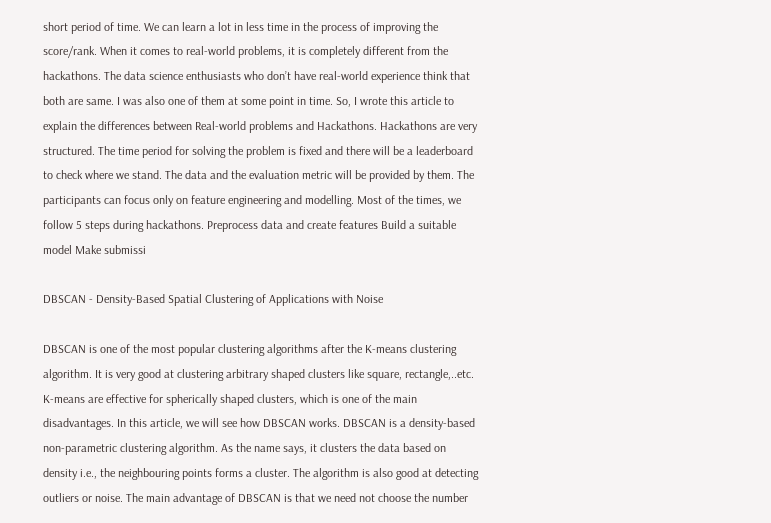short period of time. We can learn a lot in less time in the process of improving the score/rank. When it comes to real-world problems, it is completely different from the hackathons. The data science enthusiasts who don’t have real-world experience think that both are same. I was also one of them at some point in time. So, I wrote this article to explain the differences between Real-world problems and Hackathons. Hackathons are very structured. The time period for solving the problem is fixed and there will be a leaderboard to check where we stand. The data and the evaluation metric will be provided by them. The participants can focus only on feature engineering and modelling. Most of the times, we follow 5 steps during hackathons. Preprocess data and create features Build a suitable model Make submissi

DBSCAN - Density-Based Spatial Clustering of Applications with Noise

DBSCAN is one of the most popular clustering algorithms after the K-means clustering algorithm. It is very good at clustering arbitrary shaped clusters like square, rectangle,..etc. K-means are effective for spherically shaped clusters, which is one of the main disadvantages. In this article, we will see how DBSCAN works. DBSCAN is a density-based non-parametric clustering algorithm. As the name says, it clusters the data based on density i.e., the neighbouring points forms a cluster. The algorithm is also good at detecting outliers or noise. The main advantage of DBSCAN is that we need not choose the number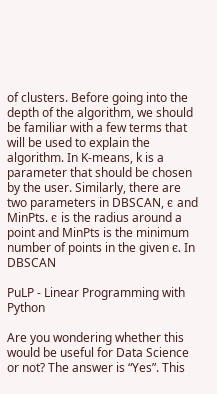of clusters. Before going into the depth of the algorithm, we should be familiar with a few terms that will be used to explain the algorithm. In K-means, k is a parameter that should be chosen by the user. Similarly, there are two parameters in DBSCAN, ϵ and MinPts. ϵ is the radius around a point and MinPts is the minimum number of points in the given ϵ. In DBSCAN

PuLP - Linear Programming with Python

Are you wondering whether this would be useful for Data Science or not? The answer is “Yes”. This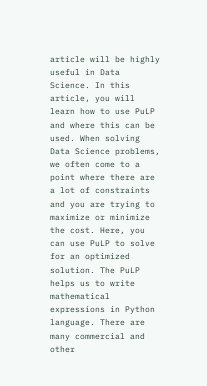article will be highly useful in Data Science. In this article, you will learn how to use PuLP and where this can be used. When solving Data Science problems, we often come to a point where there are a lot of constraints and you are trying to maximize or minimize the cost. Here, you can use PuLP to solve for an optimized solution. The PuLP helps us to write mathematical expressions in Python language. There are many commercial and other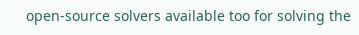open-source solvers available too for solving the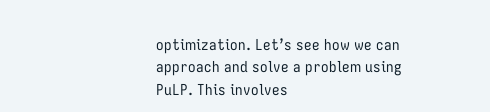optimization. Let’s see how we can approach and solve a problem using PuLP. This involves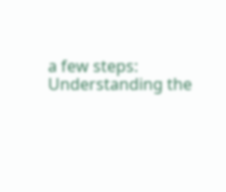a few steps: Understanding the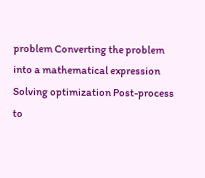problem Converting the problem into a mathematical expression Solving optimization Post-process to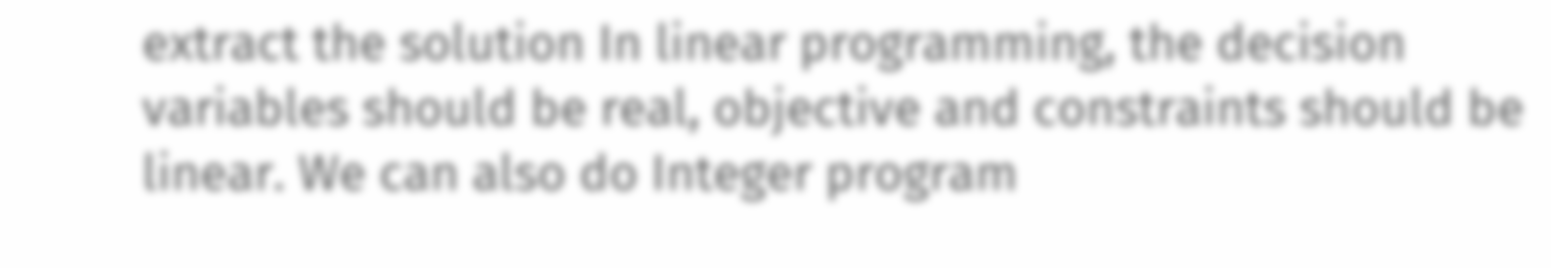extract the solution In linear programming, the decision variables should be real, objective and constraints should be linear. We can also do Integer program